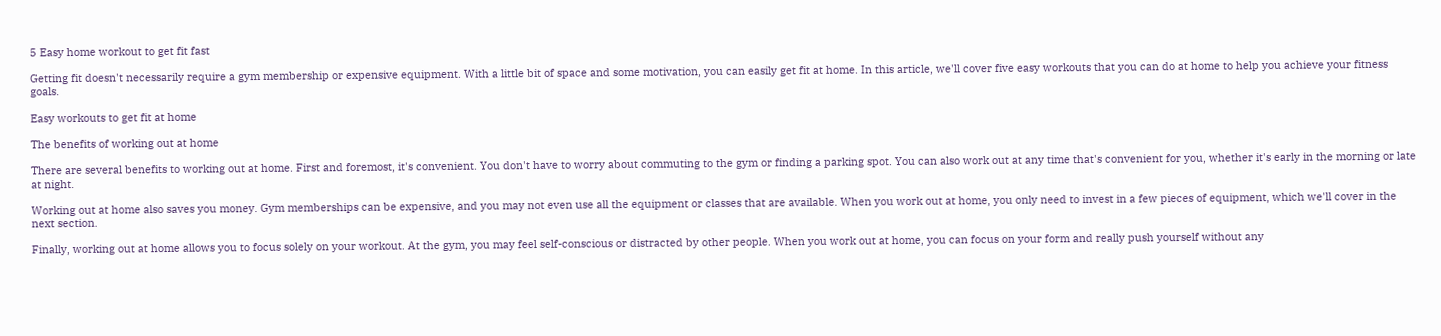5 Easy home workout to get fit fast

Getting fit doesn't necessarily require a gym membership or expensive equipment. With a little bit of space and some motivation, you can easily get fit at home. In this article, we'll cover five easy workouts that you can do at home to help you achieve your fitness goals.

Easy workouts to get fit at home

The benefits of working out at home

There are several benefits to working out at home. First and foremost, it's convenient. You don't have to worry about commuting to the gym or finding a parking spot. You can also work out at any time that's convenient for you, whether it's early in the morning or late at night.

Working out at home also saves you money. Gym memberships can be expensive, and you may not even use all the equipment or classes that are available. When you work out at home, you only need to invest in a few pieces of equipment, which we'll cover in the next section.

Finally, working out at home allows you to focus solely on your workout. At the gym, you may feel self-conscious or distracted by other people. When you work out at home, you can focus on your form and really push yourself without any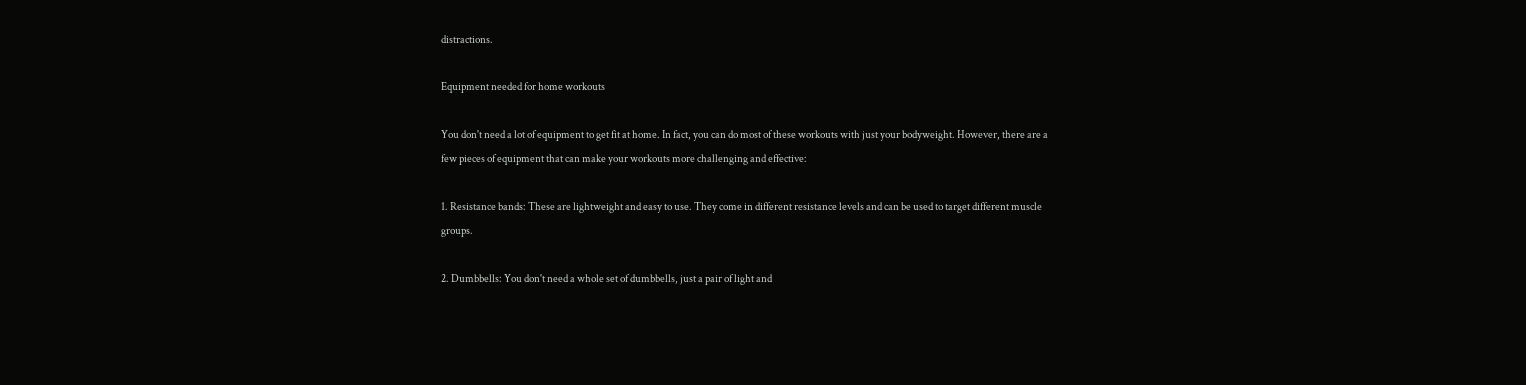distractions.

Equipment needed for home workouts

You don't need a lot of equipment to get fit at home. In fact, you can do most of these workouts with just your bodyweight. However, there are a few pieces of equipment that can make your workouts more challenging and effective:

1. Resistance bands: These are lightweight and easy to use. They come in different resistance levels and can be used to target different muscle groups.

2. Dumbbells: You don't need a whole set of dumbbells, just a pair of light and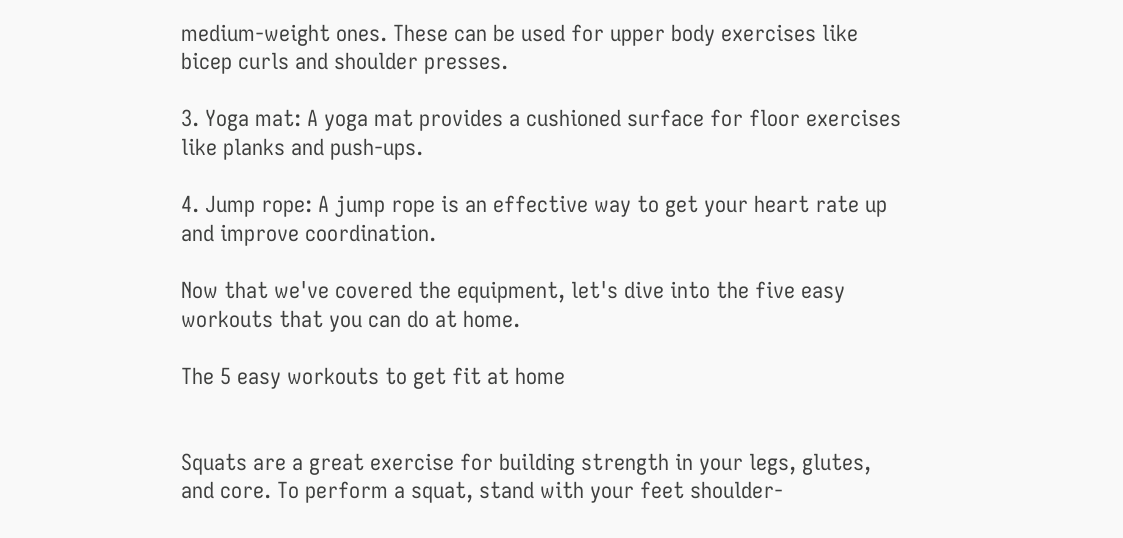medium-weight ones. These can be used for upper body exercises like bicep curls and shoulder presses.

3. Yoga mat: A yoga mat provides a cushioned surface for floor exercises like planks and push-ups.

4. Jump rope: A jump rope is an effective way to get your heart rate up and improve coordination.

Now that we've covered the equipment, let's dive into the five easy workouts that you can do at home.

The 5 easy workouts to get fit at home


Squats are a great exercise for building strength in your legs, glutes, and core. To perform a squat, stand with your feet shoulder-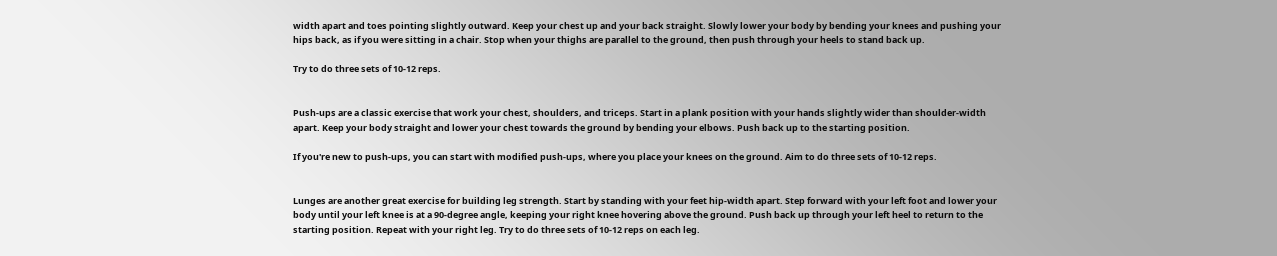width apart and toes pointing slightly outward. Keep your chest up and your back straight. Slowly lower your body by bending your knees and pushing your hips back, as if you were sitting in a chair. Stop when your thighs are parallel to the ground, then push through your heels to stand back up.

Try to do three sets of 10-12 reps.


Push-ups are a classic exercise that work your chest, shoulders, and triceps. Start in a plank position with your hands slightly wider than shoulder-width apart. Keep your body straight and lower your chest towards the ground by bending your elbows. Push back up to the starting position.

If you're new to push-ups, you can start with modified push-ups, where you place your knees on the ground. Aim to do three sets of 10-12 reps.


Lunges are another great exercise for building leg strength. Start by standing with your feet hip-width apart. Step forward with your left foot and lower your body until your left knee is at a 90-degree angle, keeping your right knee hovering above the ground. Push back up through your left heel to return to the starting position. Repeat with your right leg. Try to do three sets of 10-12 reps on each leg.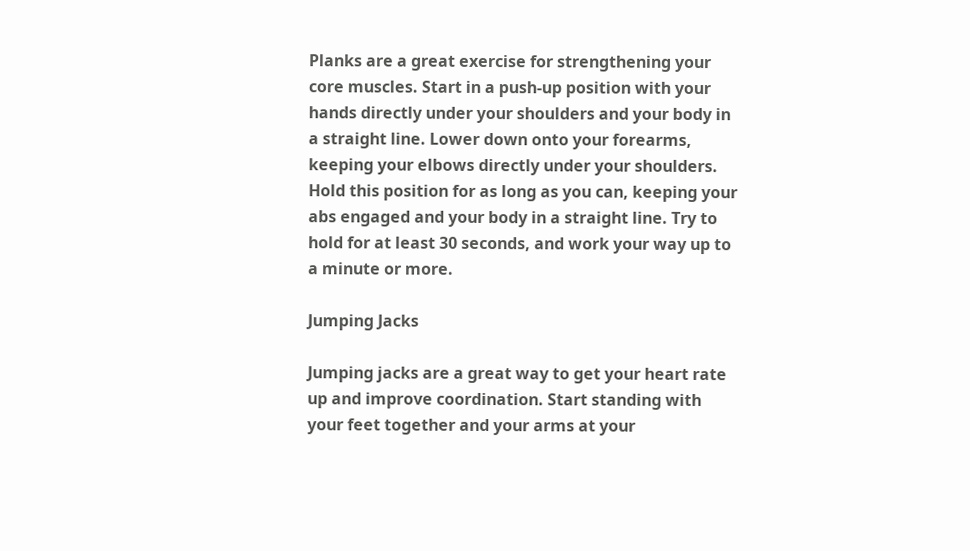Planks are a great exercise for strengthening your core muscles. Start in a push-up position with your hands directly under your shoulders and your body in a straight line. Lower down onto your forearms, keeping your elbows directly under your shoulders. Hold this position for as long as you can, keeping your abs engaged and your body in a straight line. Try to hold for at least 30 seconds, and work your way up to a minute or more.

Jumping Jacks

Jumping jacks are a great way to get your heart rate up and improve coordination. Start standing with your feet together and your arms at your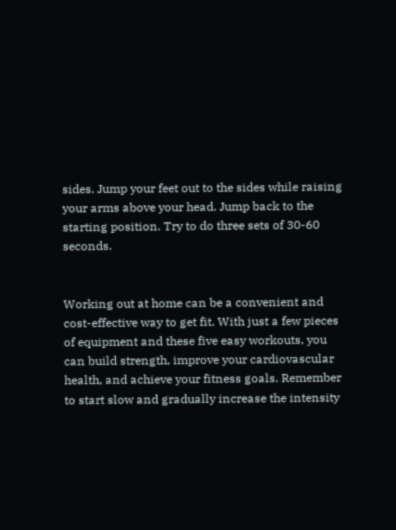sides. Jump your feet out to the sides while raising your arms above your head. Jump back to the starting position. Try to do three sets of 30-60 seconds.


Working out at home can be a convenient and cost-effective way to get fit. With just a few pieces of equipment and these five easy workouts, you can build strength, improve your cardiovascular health, and achieve your fitness goals. Remember to start slow and gradually increase the intensity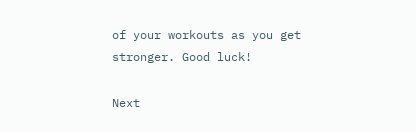of your workouts as you get stronger. Good luck!

Next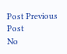Post Previous Post
No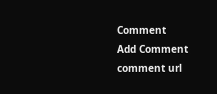Comment
Add Comment
comment url